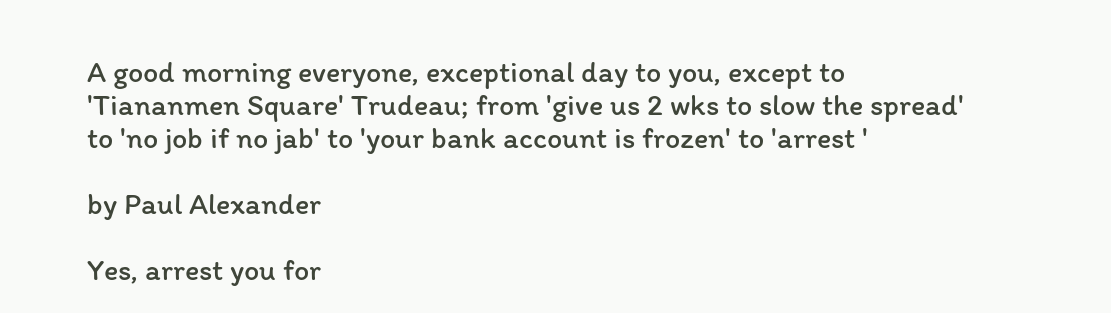A good morning everyone, exceptional day to you, except to 'Tiananmen Square' Trudeau; from 'give us 2 wks to slow the spread' to 'no job if no jab' to 'your bank account is frozen' to 'arrest '

by Paul Alexander

Yes, arrest you for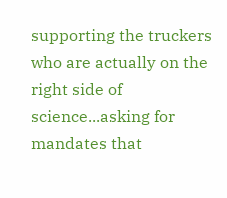supporting the truckers who are actually on the right side of science...asking for mandates that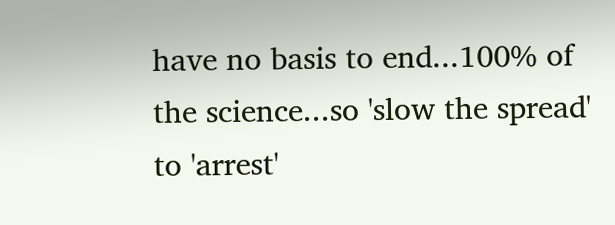have no basis to end...100% of the science...so 'slow the spread' to 'arrest'